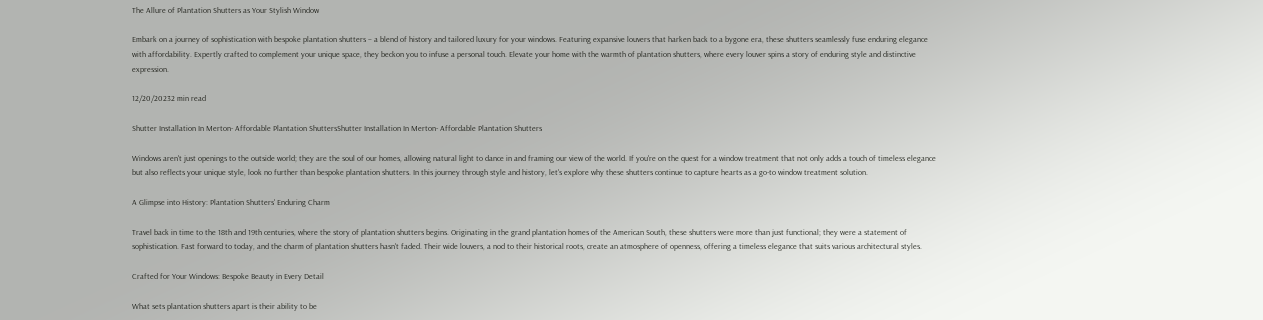The Allure of Plantation Shutters as Your Stylish Window

Embark on a journey of sophistication with bespoke plantation shutters – a blend of history and tailored luxury for your windows. Featuring expansive louvers that harken back to a bygone era, these shutters seamlessly fuse enduring elegance with affordability. Expertly crafted to complement your unique space, they beckon you to infuse a personal touch. Elevate your home with the warmth of plantation shutters, where every louver spins a story of enduring style and distinctive expression.

12/20/20232 min read

Shutter Installation In Merton- Affordable Plantation ShuttersShutter Installation In Merton- Affordable Plantation Shutters

Windows aren't just openings to the outside world; they are the soul of our homes, allowing natural light to dance in and framing our view of the world. If you're on the quest for a window treatment that not only adds a touch of timeless elegance but also reflects your unique style, look no further than bespoke plantation shutters. In this journey through style and history, let's explore why these shutters continue to capture hearts as a go-to window treatment solution.

A Glimpse into History: Plantation Shutters' Enduring Charm

Travel back in time to the 18th and 19th centuries, where the story of plantation shutters begins. Originating in the grand plantation homes of the American South, these shutters were more than just functional; they were a statement of sophistication. Fast forward to today, and the charm of plantation shutters hasn't faded. Their wide louvers, a nod to their historical roots, create an atmosphere of openness, offering a timeless elegance that suits various architectural styles.

Crafted for Your Windows: Bespoke Beauty in Every Detail

What sets plantation shutters apart is their ability to be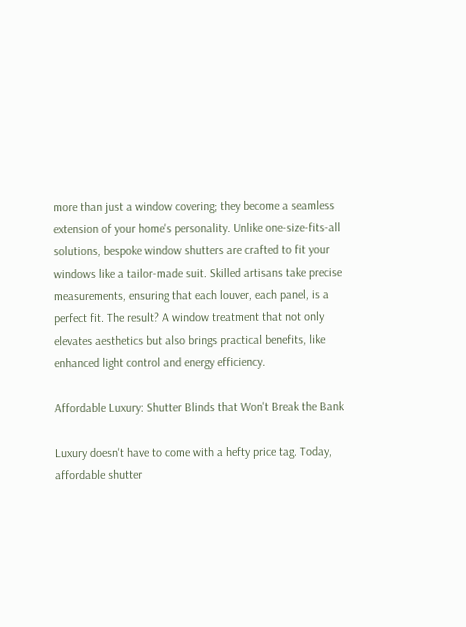more than just a window covering; they become a seamless extension of your home's personality. Unlike one-size-fits-all solutions, bespoke window shutters are crafted to fit your windows like a tailor-made suit. Skilled artisans take precise measurements, ensuring that each louver, each panel, is a perfect fit. The result? A window treatment that not only elevates aesthetics but also brings practical benefits, like enhanced light control and energy efficiency.

Affordable Luxury: Shutter Blinds that Won't Break the Bank

Luxury doesn't have to come with a hefty price tag. Today, affordable shutter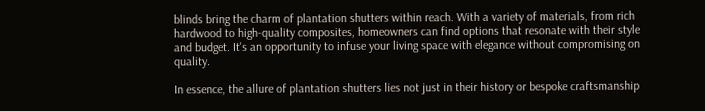blinds bring the charm of plantation shutters within reach. With a variety of materials, from rich hardwood to high-quality composites, homeowners can find options that resonate with their style and budget. It's an opportunity to infuse your living space with elegance without compromising on quality.

In essence, the allure of plantation shutters lies not just in their history or bespoke craftsmanship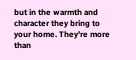but in the warmth and character they bring to your home. They're more than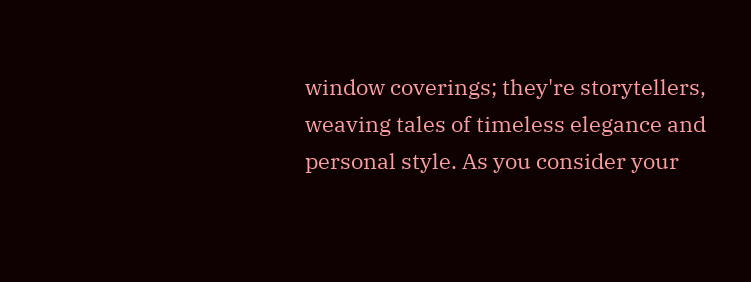window coverings; they're storytellers, weaving tales of timeless elegance and personal style. As you consider your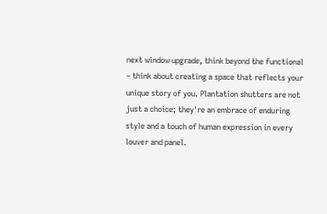next window upgrade, think beyond the functional – think about creating a space that reflects your unique story of you. Plantation shutters are not just a choice; they're an embrace of enduring style and a touch of human expression in every louver and panel.